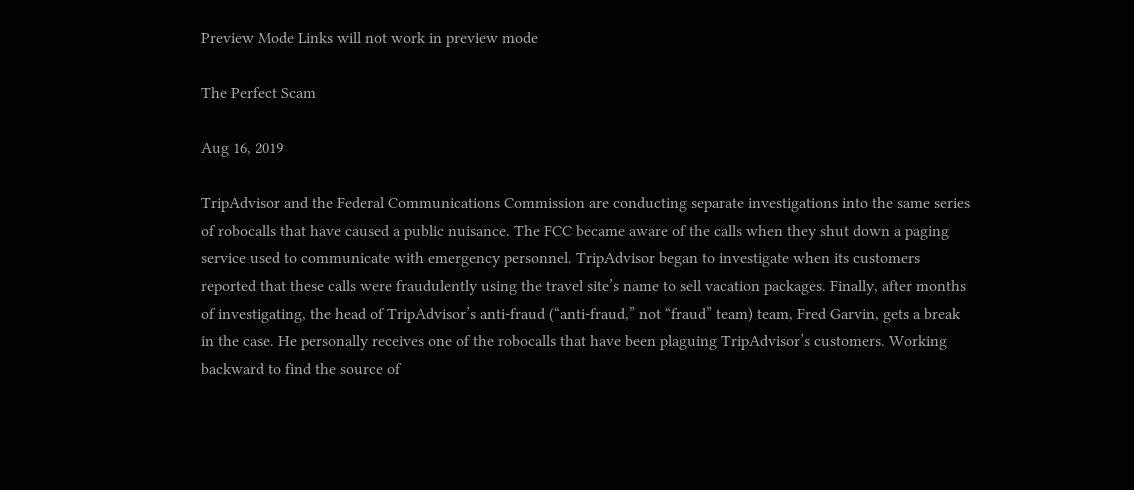Preview Mode Links will not work in preview mode

The Perfect Scam

Aug 16, 2019

TripAdvisor and the Federal Communications Commission are conducting separate investigations into the same series of robocalls that have caused a public nuisance. The FCC became aware of the calls when they shut down a paging service used to communicate with emergency personnel. TripAdvisor began to investigate when its customers reported that these calls were fraudulently using the travel site’s name to sell vacation packages. Finally, after months of investigating, the head of TripAdvisor’s anti-fraud (“anti-fraud,” not “fraud” team) team, Fred Garvin, gets a break in the case. He personally receives one of the robocalls that have been plaguing TripAdvisor’s customers. Working backward to find the source of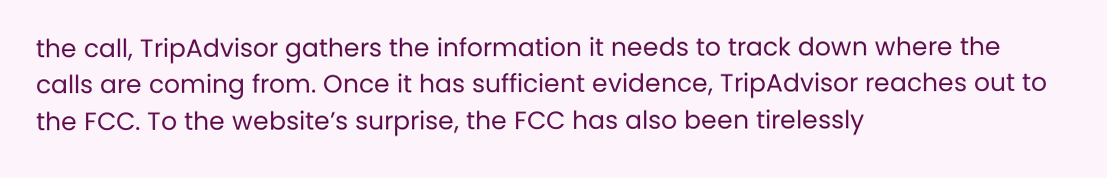the call, TripAdvisor gathers the information it needs to track down where the calls are coming from. Once it has sufficient evidence, TripAdvisor reaches out to the FCC. To the website’s surprise, the FCC has also been tirelessly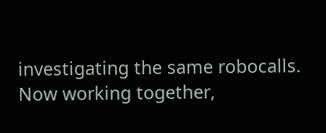investigating the same robocalls. Now working together,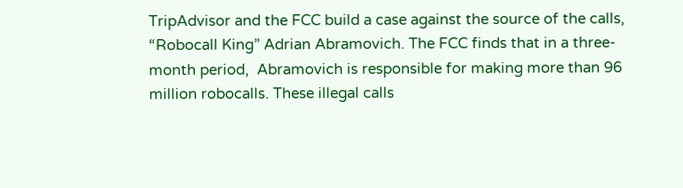TripAdvisor and the FCC build a case against the source of the calls, “Robocall King” Adrian Abramovich. The FCC finds that in a three-month period,  Abramovich is responsible for making more than 96 million robocalls. These illegal calls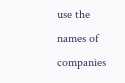use the names of companies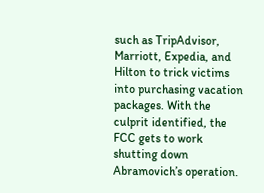such as TripAdvisor, Marriott, Expedia, and Hilton to trick victims into purchasing vacation packages. With the culprit identified, the FCC gets to work shutting down Abramovich’s operation.